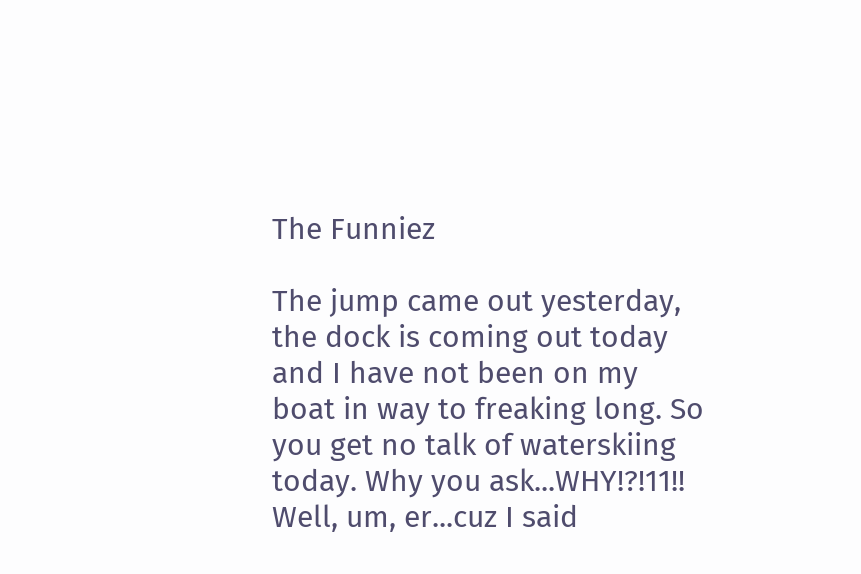The Funniez

The jump came out yesterday, the dock is coming out today and I have not been on my boat in way to freaking long. So you get no talk of waterskiing today. Why you ask...WHY!?!11!! Well, um, er...cuz I said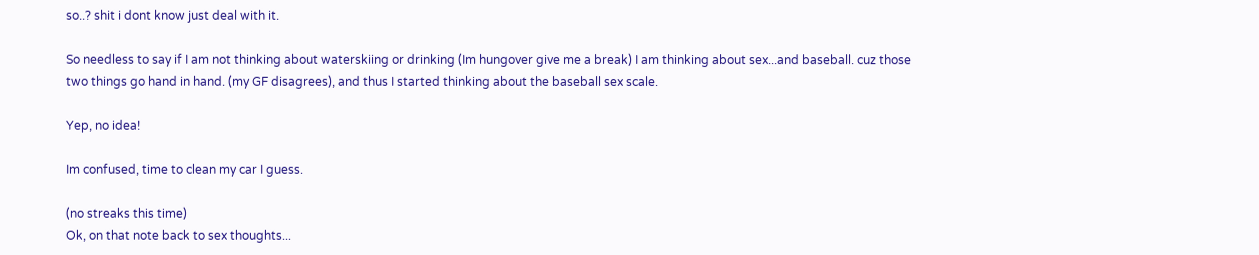so..? shit i dont know just deal with it.

So needless to say if I am not thinking about waterskiing or drinking (Im hungover give me a break) I am thinking about sex...and baseball. cuz those two things go hand in hand. (my GF disagrees), and thus I started thinking about the baseball sex scale.

Yep, no idea!

Im confused, time to clean my car I guess.

(no streaks this time)
Ok, on that note back to sex thoughts...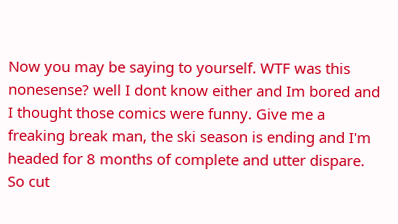Now you may be saying to yourself. WTF was this nonesense? well I dont know either and Im bored and I thought those comics were funny. Give me a freaking break man, the ski season is ending and I'm headed for 8 months of complete and utter dispare. So cut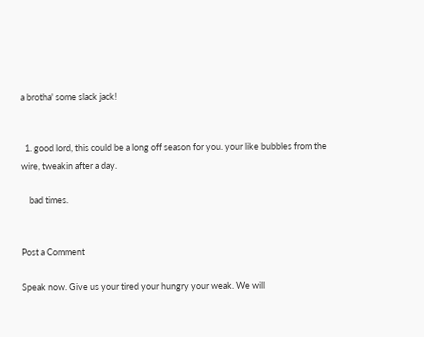a brotha' some slack jack!


  1. good lord, this could be a long off season for you. your like bubbles from the wire, tweakin after a day.

    bad times.


Post a Comment

Speak now. Give us your tired your hungry your weak. We will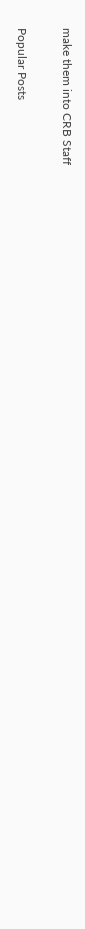make them into CRB Staff

Popular Posts